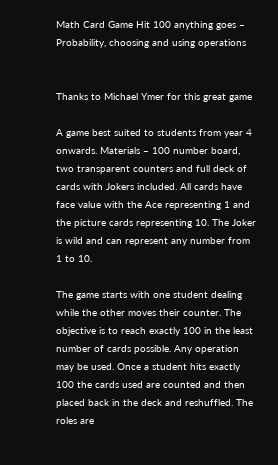Math Card Game Hit 100 anything goes – Probability, choosing and using operations


Thanks to Michael Ymer for this great game

A game best suited to students from year 4 onwards. Materials – 100 number board, two transparent counters and full deck of cards with Jokers included. All cards have face value with the Ace representing 1 and the picture cards representing 10. The Joker is wild and can represent any number from 1 to 10.

The game starts with one student dealing while the other moves their counter. The objective is to reach exactly 100 in the least number of cards possible. Any operation may be used. Once a student hits exactly 100 the cards used are counted and then placed back in the deck and reshuffled. The roles are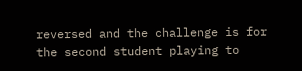reversed and the challenge is for the second student playing to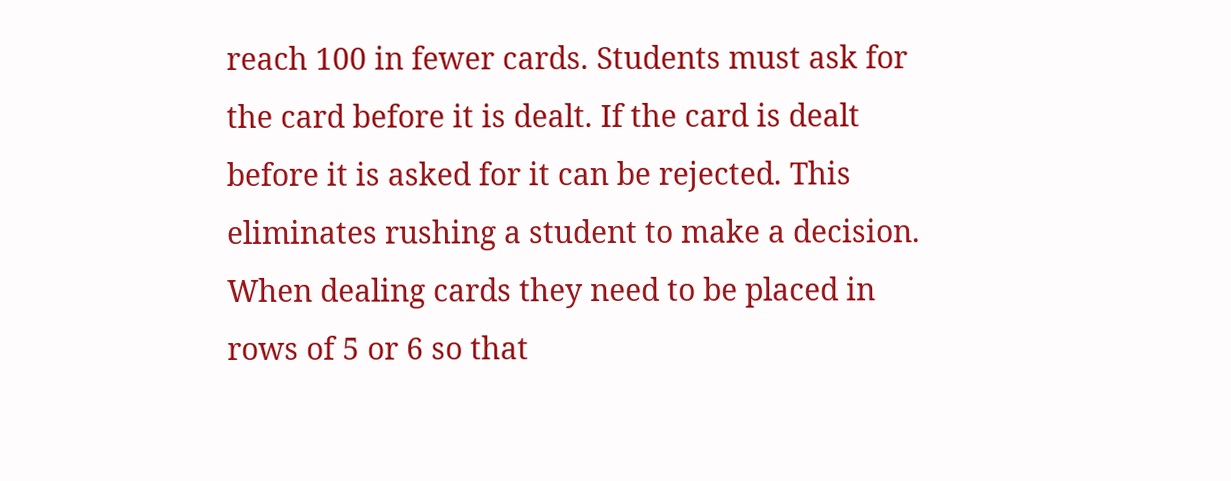reach 100 in fewer cards. Students must ask for the card before it is dealt. If the card is dealt before it is asked for it can be rejected. This eliminates rushing a student to make a decision. When dealing cards they need to be placed in rows of 5 or 6 so that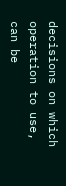decisions on which operation to use, can be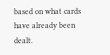based on what cards have already been dealt.